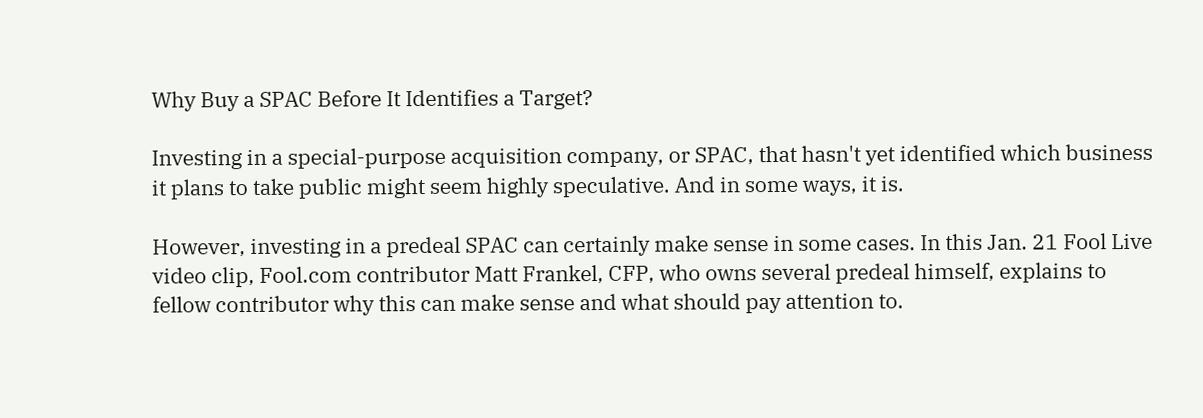Why Buy a SPAC Before It Identifies a Target?

Investing in a special-purpose acquisition company, or SPAC, that hasn't yet identified which business it plans to take public might seem highly speculative. And in some ways, it is.

However, investing in a predeal SPAC can certainly make sense in some cases. In this Jan. 21 Fool Live video clip, Fool.com contributor Matt Frankel, CFP, who owns several predeal himself, explains to fellow contributor why this can make sense and what should pay attention to.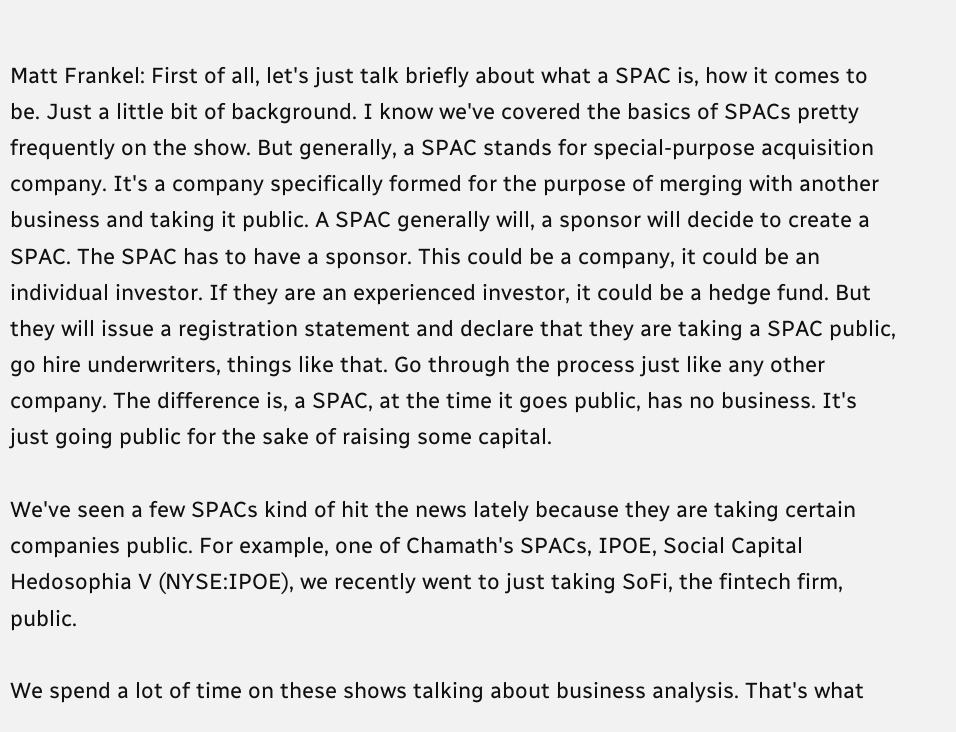Matt Frankel: First of all, let's just talk briefly about what a SPAC is, how it comes to be. Just a little bit of background. I know we've covered the basics of SPACs pretty frequently on the show. But generally, a SPAC stands for special-purpose acquisition company. It's a company specifically formed for the purpose of merging with another business and taking it public. A SPAC generally will, a sponsor will decide to create a SPAC. The SPAC has to have a sponsor. This could be a company, it could be an individual investor. If they are an experienced investor, it could be a hedge fund. But they will issue a registration statement and declare that they are taking a SPAC public, go hire underwriters, things like that. Go through the process just like any other company. The difference is, a SPAC, at the time it goes public, has no business. It's just going public for the sake of raising some capital.

We've seen a few SPACs kind of hit the news lately because they are taking certain companies public. For example, one of Chamath's SPACs, IPOE, Social Capital Hedosophia V (NYSE:IPOE), we recently went to just taking SoFi, the fintech firm, public.

We spend a lot of time on these shows talking about business analysis. That's what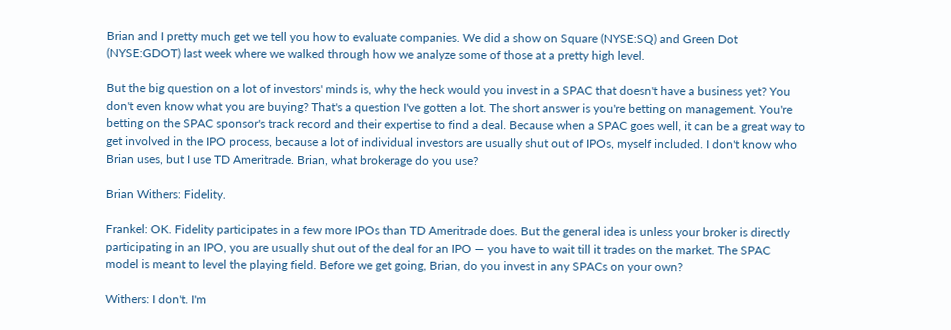Brian and I pretty much get we tell you how to evaluate companies. We did a show on Square (NYSE:SQ) and Green Dot (NYSE:GDOT) last week where we walked through how we analyze some of those at a pretty high level.

But the big question on a lot of investors' minds is, why the heck would you invest in a SPAC that doesn't have a business yet? You don't even know what you are buying? That's a question I've gotten a lot. The short answer is you're betting on management. You're betting on the SPAC sponsor's track record and their expertise to find a deal. Because when a SPAC goes well, it can be a great way to get involved in the IPO process, because a lot of individual investors are usually shut out of IPOs, myself included. I don't know who Brian uses, but I use TD Ameritrade. Brian, what brokerage do you use?

Brian Withers: Fidelity.

Frankel: OK. Fidelity participates in a few more IPOs than TD Ameritrade does. But the general idea is unless your broker is directly participating in an IPO, you are usually shut out of the deal for an IPO — you have to wait till it trades on the market. The SPAC model is meant to level the playing field. Before we get going, Brian, do you invest in any SPACs on your own?

Withers: I don't. I'm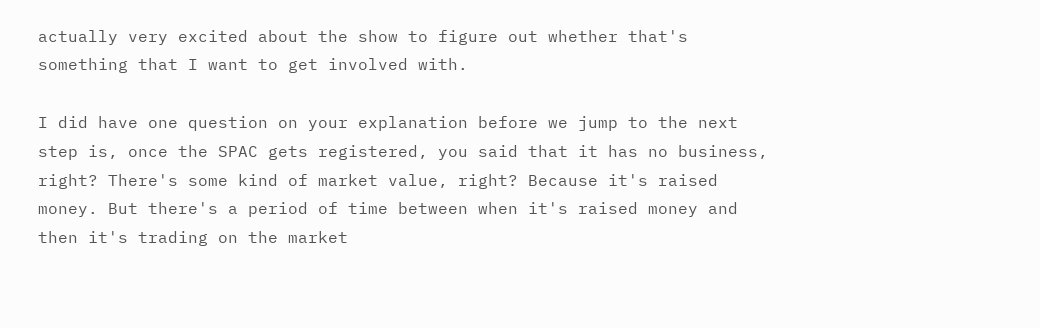actually very excited about the show to figure out whether that's something that I want to get involved with.

I did have one question on your explanation before we jump to the next step is, once the SPAC gets registered, you said that it has no business, right? There's some kind of market value, right? Because it's raised money. But there's a period of time between when it's raised money and then it's trading on the market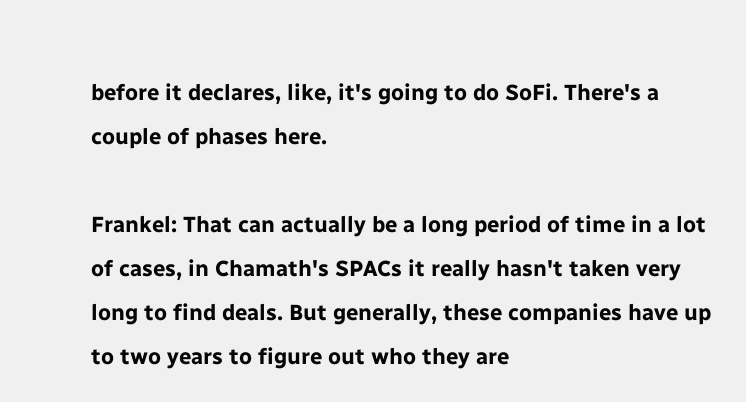before it declares, like, it's going to do SoFi. There's a couple of phases here.

Frankel: That can actually be a long period of time in a lot of cases, in Chamath's SPACs it really hasn't taken very long to find deals. But generally, these companies have up to two years to figure out who they are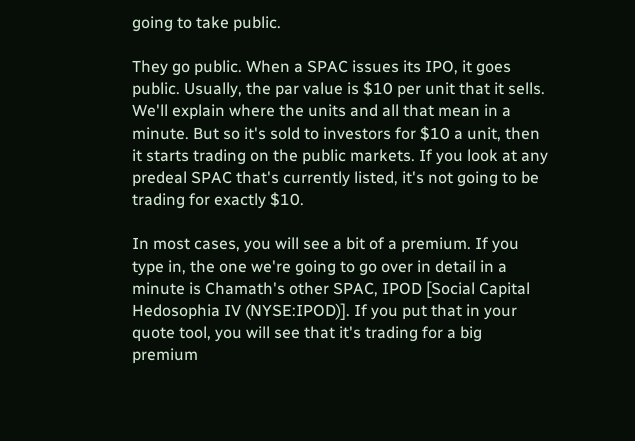going to take public.

They go public. When a SPAC issues its IPO, it goes public. Usually, the par value is $10 per unit that it sells. We'll explain where the units and all that mean in a minute. But so it's sold to investors for $10 a unit, then it starts trading on the public markets. If you look at any predeal SPAC that's currently listed, it's not going to be trading for exactly $10.

In most cases, you will see a bit of a premium. If you type in, the one we're going to go over in detail in a minute is Chamath's other SPAC, IPOD [Social Capital Hedosophia IV (NYSE:IPOD)]. If you put that in your quote tool, you will see that it's trading for a big premium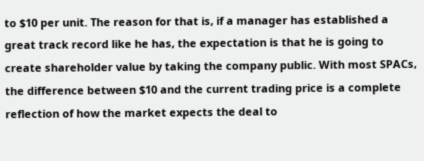to $10 per unit. The reason for that is, if a manager has established a great track record like he has, the expectation is that he is going to create shareholder value by taking the company public. With most SPACs, the difference between $10 and the current trading price is a complete reflection of how the market expects the deal to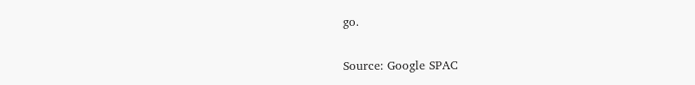go.

Source: Google SPAC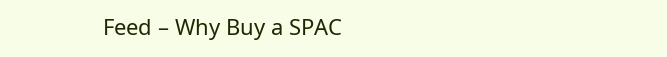Feed – Why Buy a SPAC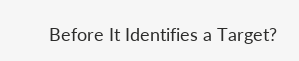Before It Identifies a Target?